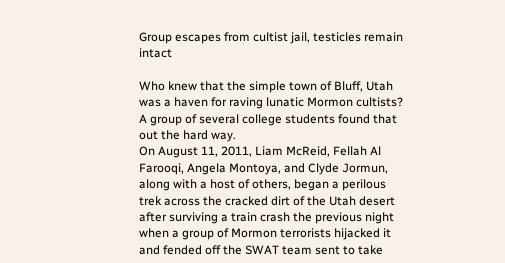Group escapes from cultist jail, testicles remain intact

Who knew that the simple town of Bluff, Utah was a haven for raving lunatic Mormon cultists? A group of several college students found that out the hard way.
On August 11, 2011, Liam McReid, Fellah Al Farooqi, Angela Montoya, and Clyde Jormun, along with a host of others, began a perilous trek across the cracked dirt of the Utah desert after surviving a train crash the previous night when a group of Mormon terrorists hijacked it and fended off the SWAT team sent to take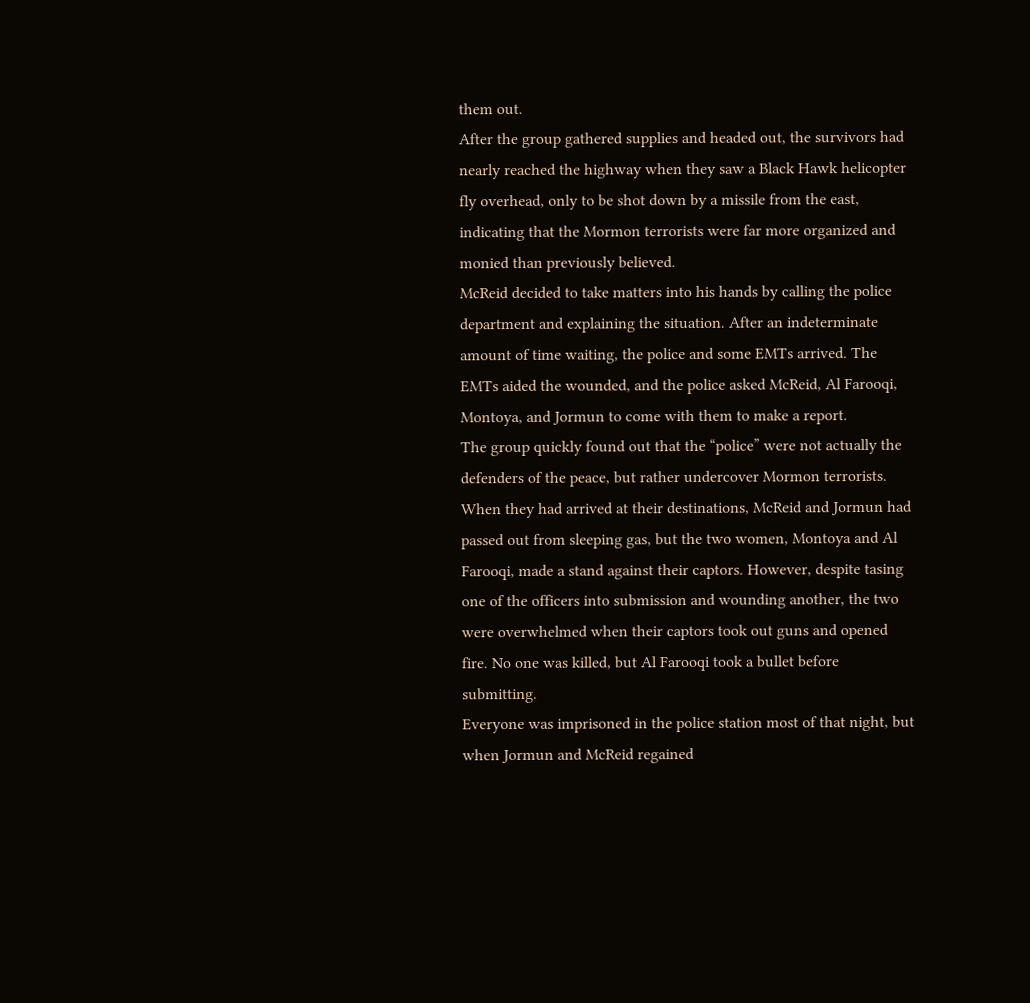them out.
After the group gathered supplies and headed out, the survivors had nearly reached the highway when they saw a Black Hawk helicopter fly overhead, only to be shot down by a missile from the east, indicating that the Mormon terrorists were far more organized and monied than previously believed.
McReid decided to take matters into his hands by calling the police department and explaining the situation. After an indeterminate amount of time waiting, the police and some EMTs arrived. The EMTs aided the wounded, and the police asked McReid, Al Farooqi, Montoya, and Jormun to come with them to make a report.
The group quickly found out that the “police” were not actually the defenders of the peace, but rather undercover Mormon terrorists. When they had arrived at their destinations, McReid and Jormun had passed out from sleeping gas, but the two women, Montoya and Al Farooqi, made a stand against their captors. However, despite tasing one of the officers into submission and wounding another, the two were overwhelmed when their captors took out guns and opened fire. No one was killed, but Al Farooqi took a bullet before submitting.
Everyone was imprisoned in the police station most of that night, but when Jormun and McReid regained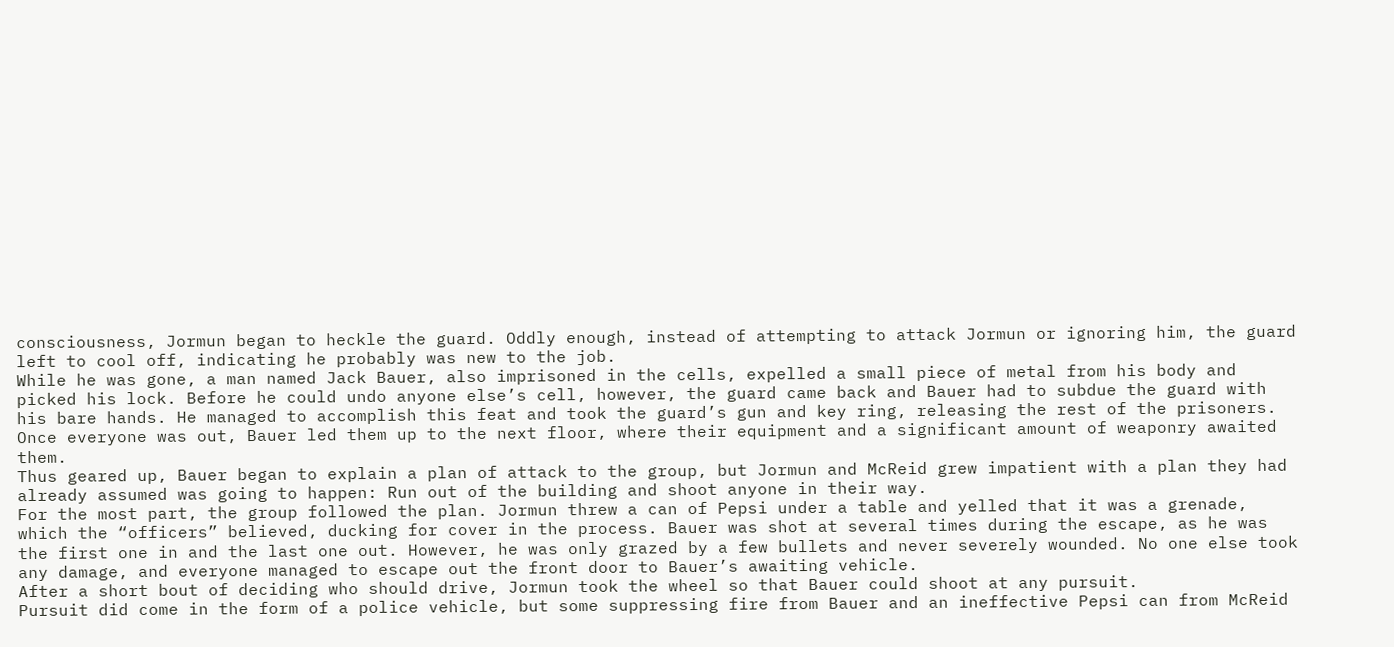consciousness, Jormun began to heckle the guard. Oddly enough, instead of attempting to attack Jormun or ignoring him, the guard left to cool off, indicating he probably was new to the job.
While he was gone, a man named Jack Bauer, also imprisoned in the cells, expelled a small piece of metal from his body and picked his lock. Before he could undo anyone else’s cell, however, the guard came back and Bauer had to subdue the guard with his bare hands. He managed to accomplish this feat and took the guard’s gun and key ring, releasing the rest of the prisoners.
Once everyone was out, Bauer led them up to the next floor, where their equipment and a significant amount of weaponry awaited them.
Thus geared up, Bauer began to explain a plan of attack to the group, but Jormun and McReid grew impatient with a plan they had already assumed was going to happen: Run out of the building and shoot anyone in their way.
For the most part, the group followed the plan. Jormun threw a can of Pepsi under a table and yelled that it was a grenade, which the “officers” believed, ducking for cover in the process. Bauer was shot at several times during the escape, as he was the first one in and the last one out. However, he was only grazed by a few bullets and never severely wounded. No one else took any damage, and everyone managed to escape out the front door to Bauer’s awaiting vehicle.
After a short bout of deciding who should drive, Jormun took the wheel so that Bauer could shoot at any pursuit.
Pursuit did come in the form of a police vehicle, but some suppressing fire from Bauer and an ineffective Pepsi can from McReid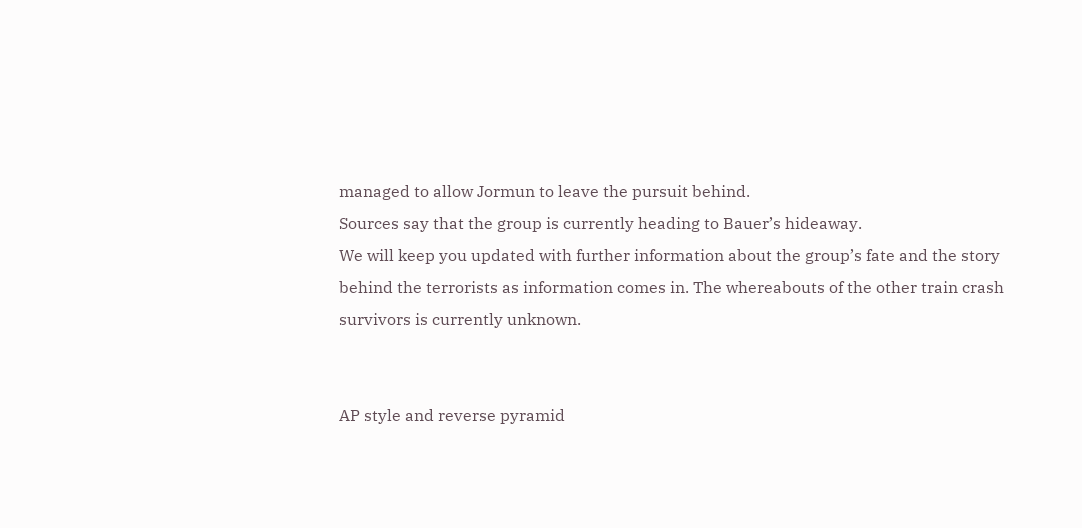managed to allow Jormun to leave the pursuit behind.
Sources say that the group is currently heading to Bauer’s hideaway.
We will keep you updated with further information about the group’s fate and the story behind the terrorists as information comes in. The whereabouts of the other train crash survivors is currently unknown.


AP style and reverse pyramid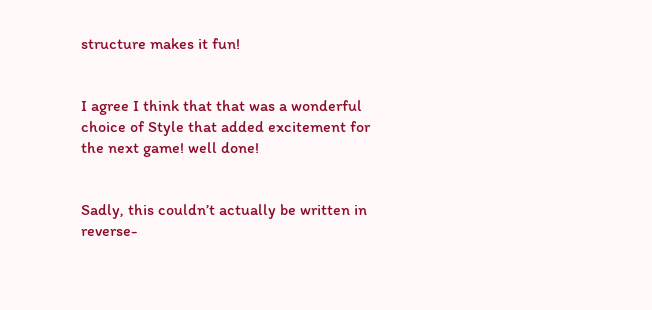structure makes it fun!


I agree I think that that was a wonderful choice of Style that added excitement for the next game! well done!


Sadly, this couldn’t actually be written in reverse-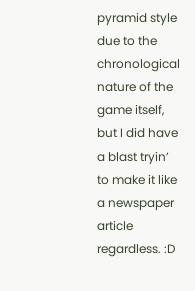pyramid style due to the chronological nature of the game itself, but I did have a blast tryin’ to make it like a newspaper article regardless. :D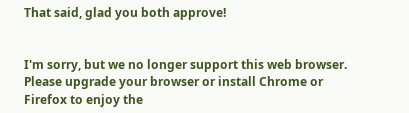That said, glad you both approve!


I'm sorry, but we no longer support this web browser. Please upgrade your browser or install Chrome or Firefox to enjoy the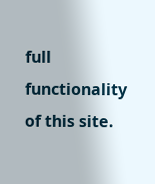full functionality of this site.